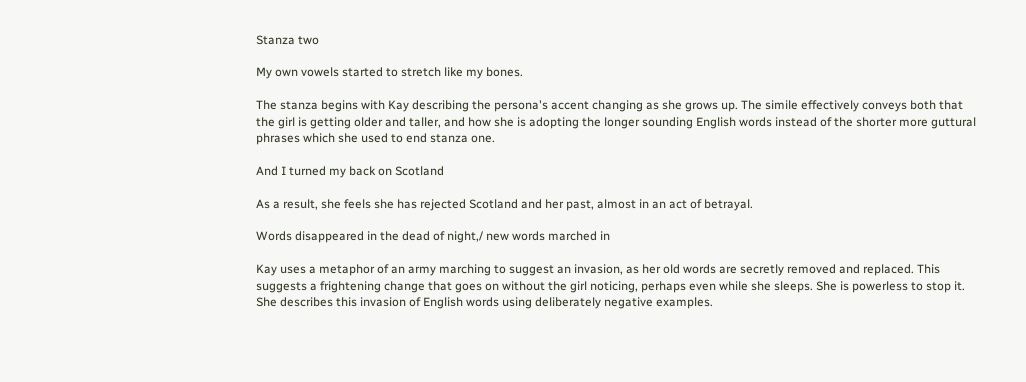Stanza two

My own vowels started to stretch like my bones.

The stanza begins with Kay describing the persona's accent changing as she grows up. The simile effectively conveys both that the girl is getting older and taller, and how she is adopting the longer sounding English words instead of the shorter more guttural phrases which she used to end stanza one.

And I turned my back on Scotland

As a result, she feels she has rejected Scotland and her past, almost in an act of betrayal.

Words disappeared in the dead of night,/ new words marched in

Kay uses a metaphor of an army marching to suggest an invasion, as her old words are secretly removed and replaced. This suggests a frightening change that goes on without the girl noticing, perhaps even while she sleeps. She is powerless to stop it. She describes this invasion of English words using deliberately negative examples.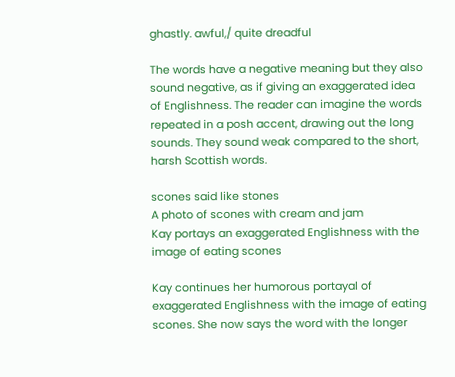ghastly. awful,/ quite dreadful

The words have a negative meaning but they also sound negative, as if giving an exaggerated idea of Englishness. The reader can imagine the words repeated in a posh accent, drawing out the long sounds. They sound weak compared to the short, harsh Scottish words.

scones said like stones
A photo of scones with cream and jam
Kay portays an exaggerated Englishness with the image of eating scones

Kay continues her humorous portayal of exaggerated Englishness with the image of eating scones. She now says the word with the longer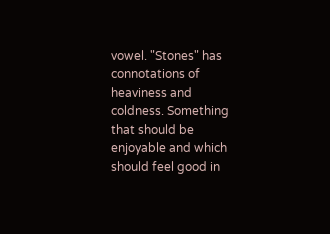vowel. "Stones" has connotations of heaviness and coldness. Something that should be enjoyable and which should feel good in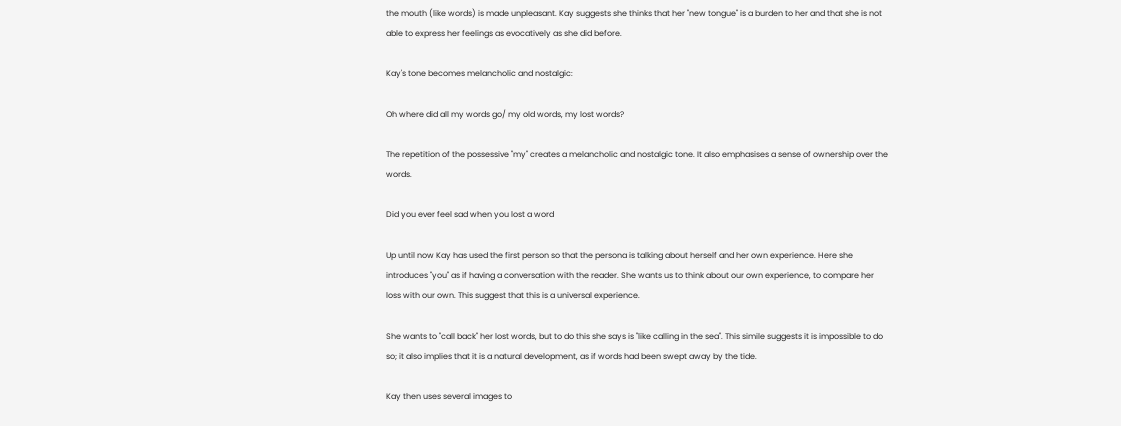the mouth (like words) is made unpleasant. Kay suggests she thinks that her "new tongue" is a burden to her and that she is not able to express her feelings as evocatively as she did before.

Kay's tone becomes melancholic and nostalgic:

Oh where did all my words go/ my old words, my lost words?

The repetition of the possessive "my" creates a melancholic and nostalgic tone. It also emphasises a sense of ownership over the words.

Did you ever feel sad when you lost a word

Up until now Kay has used the first person so that the persona is talking about herself and her own experience. Here she introduces "you" as if having a conversation with the reader. She wants us to think about our own experience, to compare her loss with our own. This suggest that this is a universal experience.

She wants to "call back" her lost words, but to do this she says is "like calling in the sea". This simile suggests it is impossible to do so; it also implies that it is a natural development, as if words had been swept away by the tide.

Kay then uses several images to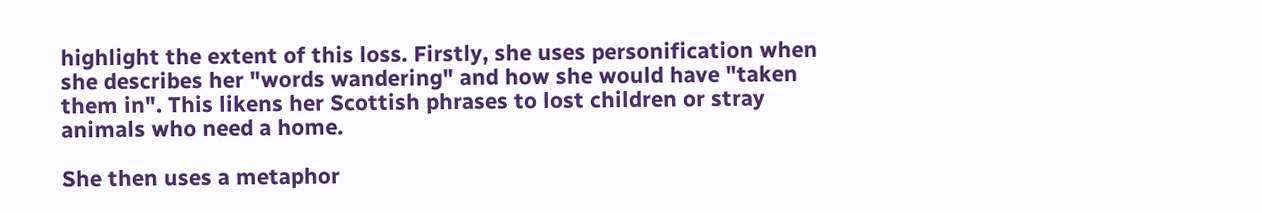highlight the extent of this loss. Firstly, she uses personification when she describes her "words wandering" and how she would have "taken them in". This likens her Scottish phrases to lost children or stray animals who need a home.

She then uses a metaphor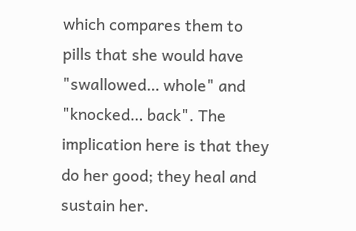which compares them to pills that she would have "swallowed… whole" and "knocked… back". The implication here is that they do her good; they heal and sustain her.